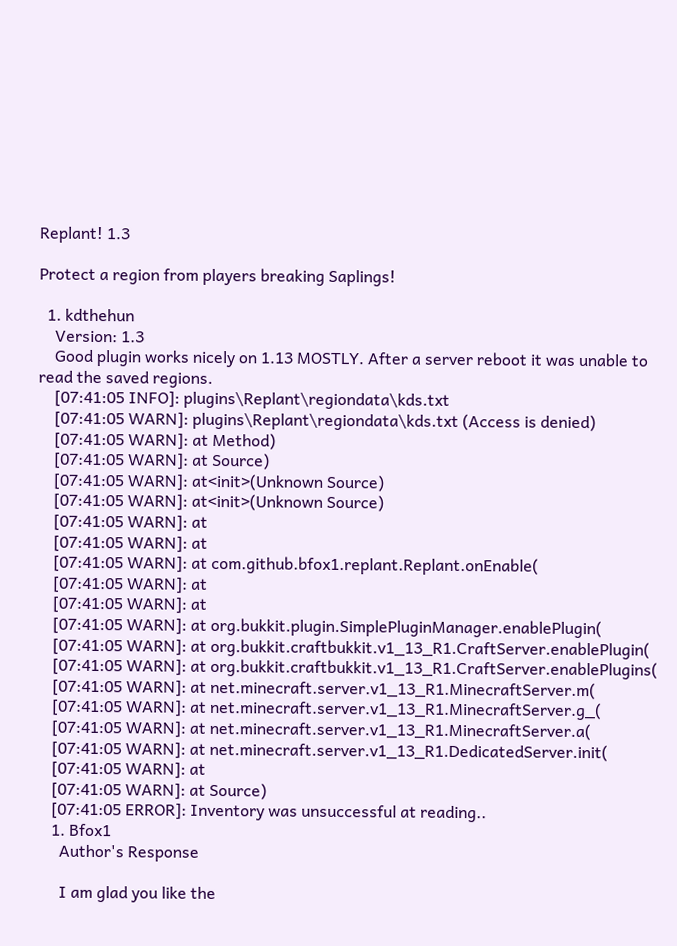Replant! 1.3

Protect a region from players breaking Saplings!

  1. kdthehun
    Version: 1.3
    Good plugin works nicely on 1.13 MOSTLY. After a server reboot it was unable to read the saved regions.
    [07:41:05 INFO]: plugins\Replant\regiondata\kds.txt
    [07:41:05 WARN]: plugins\Replant\regiondata\kds.txt (Access is denied)
    [07:41:05 WARN]: at Method)
    [07:41:05 WARN]: at Source)
    [07:41:05 WARN]: at<init>(Unknown Source)
    [07:41:05 WARN]: at<init>(Unknown Source)
    [07:41:05 WARN]: at
    [07:41:05 WARN]: at
    [07:41:05 WARN]: at com.github.bfox1.replant.Replant.onEnable(
    [07:41:05 WARN]: at
    [07:41:05 WARN]: at
    [07:41:05 WARN]: at org.bukkit.plugin.SimplePluginManager.enablePlugin(
    [07:41:05 WARN]: at org.bukkit.craftbukkit.v1_13_R1.CraftServer.enablePlugin(
    [07:41:05 WARN]: at org.bukkit.craftbukkit.v1_13_R1.CraftServer.enablePlugins(
    [07:41:05 WARN]: at net.minecraft.server.v1_13_R1.MinecraftServer.m(
    [07:41:05 WARN]: at net.minecraft.server.v1_13_R1.MinecraftServer.g_(
    [07:41:05 WARN]: at net.minecraft.server.v1_13_R1.MinecraftServer.a(
    [07:41:05 WARN]: at net.minecraft.server.v1_13_R1.DedicatedServer.init(
    [07:41:05 WARN]: at
    [07:41:05 WARN]: at Source)
    [07:41:05 ERROR]: Inventory was unsuccessful at reading..
    1. Bfox1
      Author's Response

      I am glad you like the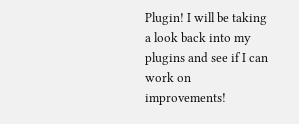Plugin! I will be taking a look back into my plugins and see if I can work on improvements!